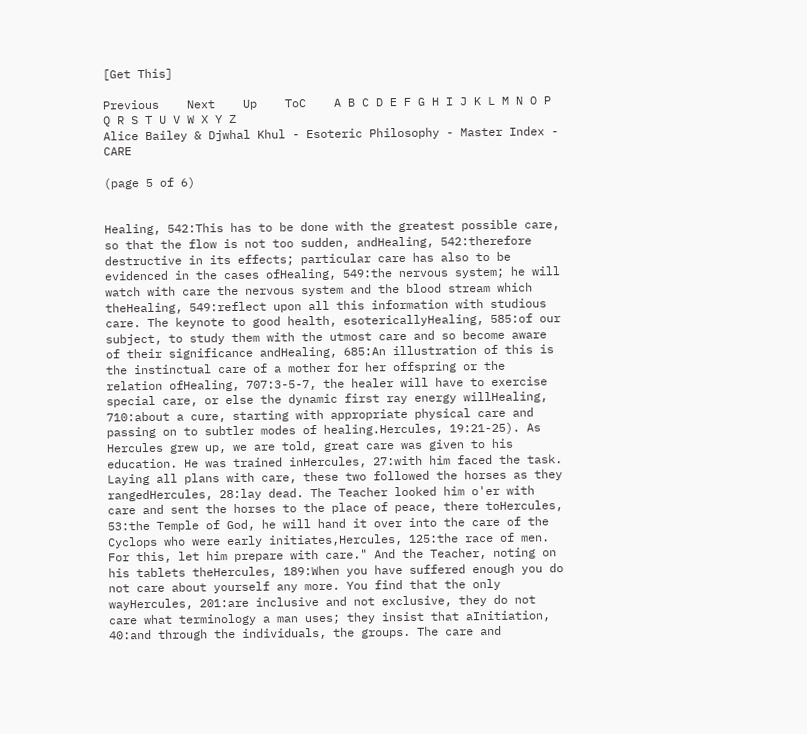[Get This]

Previous    Next    Up    ToC    A B C D E F G H I J K L M N O P Q R S T U V W X Y Z
Alice Bailey & Djwhal Khul - Esoteric Philosophy - Master Index - CARE

(page 5 of 6)


Healing, 542:This has to be done with the greatest possible care, so that the flow is not too sudden, andHealing, 542:therefore destructive in its effects; particular care has also to be evidenced in the cases ofHealing, 549:the nervous system; he will watch with care the nervous system and the blood stream which theHealing, 549:reflect upon all this information with studious care. The keynote to good health, esotericallyHealing, 585:of our subject, to study them with the utmost care and so become aware of their significance andHealing, 685:An illustration of this is the instinctual care of a mother for her offspring or the relation ofHealing, 707:3-5-7, the healer will have to exercise special care, or else the dynamic first ray energy willHealing, 710:about a cure, starting with appropriate physical care and passing on to subtler modes of healing.Hercules, 19:21-25). As Hercules grew up, we are told, great care was given to his education. He was trained inHercules, 27:with him faced the task. Laying all plans with care, these two followed the horses as they rangedHercules, 28:lay dead. The Teacher looked him o'er with care and sent the horses to the place of peace, there toHercules, 53:the Temple of God, he will hand it over into the care of the Cyclops who were early initiates,Hercules, 125:the race of men. For this, let him prepare with care." And the Teacher, noting on his tablets theHercules, 189:When you have suffered enough you do not care about yourself any more. You find that the only wayHercules, 201:are inclusive and not exclusive, they do not care what terminology a man uses; they insist that aInitiation, 40:and through the individuals, the groups. The care and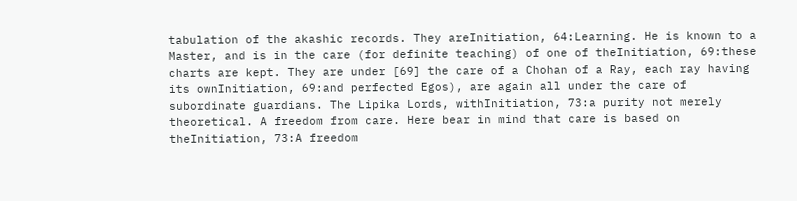tabulation of the akashic records. They areInitiation, 64:Learning. He is known to a Master, and is in the care (for definite teaching) of one of theInitiation, 69:these charts are kept. They are under [69] the care of a Chohan of a Ray, each ray having its ownInitiation, 69:and perfected Egos), are again all under the care of subordinate guardians. The Lipika Lords, withInitiation, 73:a purity not merely theoretical. A freedom from care. Here bear in mind that care is based on theInitiation, 73:A freedom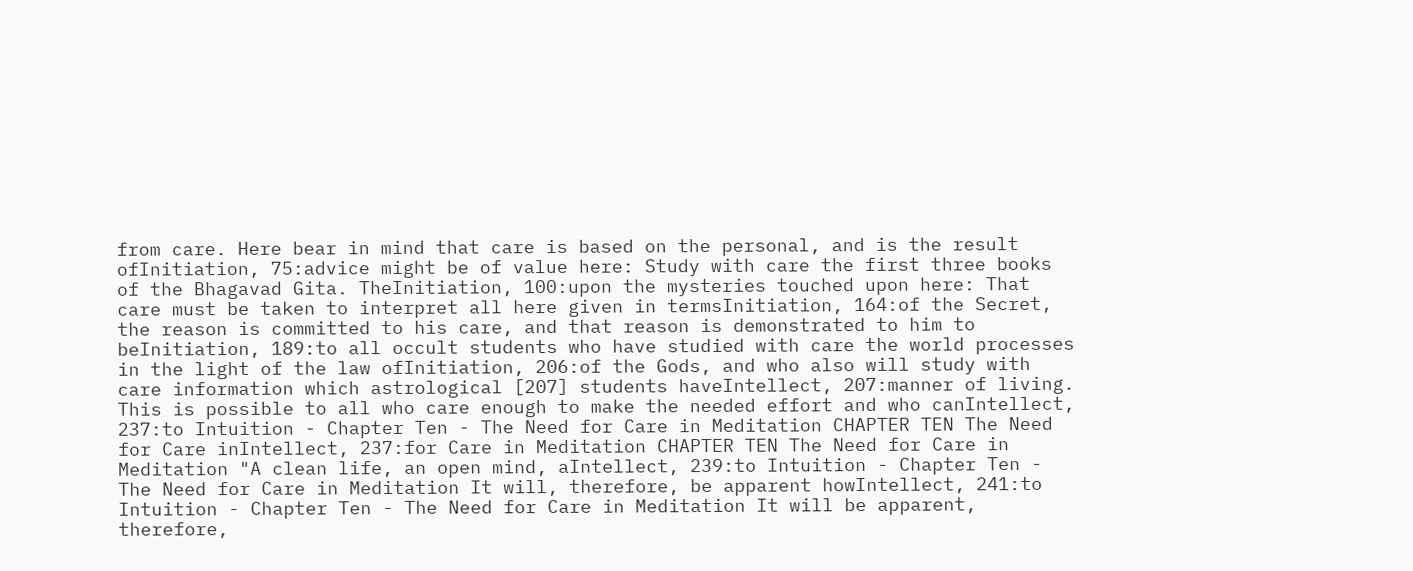from care. Here bear in mind that care is based on the personal, and is the result ofInitiation, 75:advice might be of value here: Study with care the first three books of the Bhagavad Gita. TheInitiation, 100:upon the mysteries touched upon here: That care must be taken to interpret all here given in termsInitiation, 164:of the Secret, the reason is committed to his care, and that reason is demonstrated to him to beInitiation, 189:to all occult students who have studied with care the world processes in the light of the law ofInitiation, 206:of the Gods, and who also will study with care information which astrological [207] students haveIntellect, 207:manner of living. This is possible to all who care enough to make the needed effort and who canIntellect, 237:to Intuition - Chapter Ten - The Need for Care in Meditation CHAPTER TEN The Need for Care inIntellect, 237:for Care in Meditation CHAPTER TEN The Need for Care in Meditation "A clean life, an open mind, aIntellect, 239:to Intuition - Chapter Ten - The Need for Care in Meditation It will, therefore, be apparent howIntellect, 241:to Intuition - Chapter Ten - The Need for Care in Meditation It will be apparent, therefore,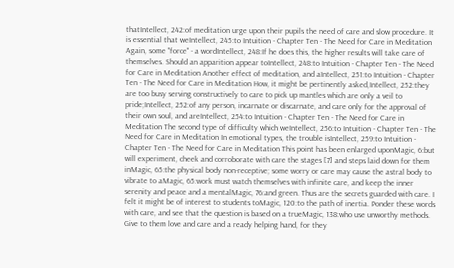thatIntellect, 242:of meditation urge upon their pupils the need of care and slow procedure. It is essential that weIntellect, 245:to Intuition - Chapter Ten - The Need for Care in Meditation Again, some "force" - a wordIntellect, 248:If he does this, the higher results will take care of themselves. Should an apparition appear toIntellect, 248:to Intuition - Chapter Ten - The Need for Care in Meditation Another effect of meditation, and aIntellect, 251:to Intuition - Chapter Ten - The Need for Care in Meditation How, it might be pertinently asked,Intellect, 252:they are too busy serving constructively to care to pick up mantles which are only a veil to pride;Intellect, 252:of any person, incarnate or discarnate, and care only for the approval of their own soul, and areIntellect, 254:to Intuition - Chapter Ten - The Need for Care in Meditation The second type of difficulty which weIntellect, 256:to Intuition - Chapter Ten - The Need for Care in Meditation In emotional types, the trouble isIntellect, 259:to Intuition - Chapter Ten - The Need for Care in Meditation This point has been enlarged uponMagic, 6:but will experiment, cheek and corroborate with care the stages [7] and steps laid down for them inMagic, 65:the physical body non-receptive; some worry or care may cause the astral body to vibrate to aMagic, 65:work must watch themselves with infinite care, and keep the inner serenity and peace and a mentalMagic, 76:and green. Thus are the secrets guarded with care. I felt it might be of interest to students toMagic, 120:to the path of inertia. Ponder these words with care, and see that the question is based on a trueMagic, 138:who use unworthy methods. Give to them love and care and a ready helping hand, for they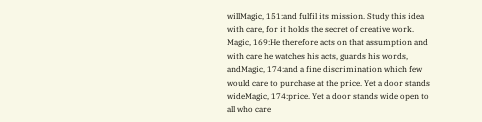willMagic, 151:and fulfil its mission. Study this idea with care, for it holds the secret of creative work. Magic, 169:He therefore acts on that assumption and with care he watches his acts, guards his words, andMagic, 174:and a fine discrimination which few would care to purchase at the price. Yet a door stands wideMagic, 174:price. Yet a door stands wide open to all who care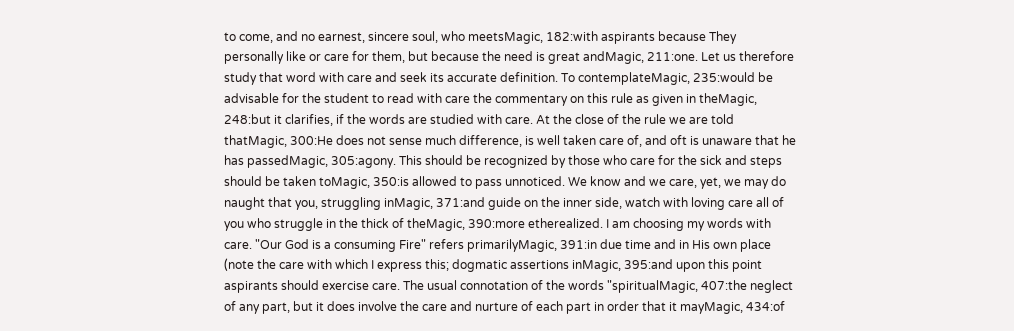to come, and no earnest, sincere soul, who meetsMagic, 182:with aspirants because They personally like or care for them, but because the need is great andMagic, 211:one. Let us therefore study that word with care and seek its accurate definition. To contemplateMagic, 235:would be advisable for the student to read with care the commentary on this rule as given in theMagic, 248:but it clarifies, if the words are studied with care. At the close of the rule we are told thatMagic, 300:He does not sense much difference, is well taken care of, and oft is unaware that he has passedMagic, 305:agony. This should be recognized by those who care for the sick and steps should be taken toMagic, 350:is allowed to pass unnoticed. We know and we care, yet, we may do naught that you, struggling inMagic, 371:and guide on the inner side, watch with loving care all of you who struggle in the thick of theMagic, 390:more etherealized. I am choosing my words with care. "Our God is a consuming Fire" refers primarilyMagic, 391:in due time and in His own place (note the care with which I express this; dogmatic assertions inMagic, 395:and upon this point aspirants should exercise care. The usual connotation of the words "spiritualMagic, 407:the neglect of any part, but it does involve the care and nurture of each part in order that it mayMagic, 434:of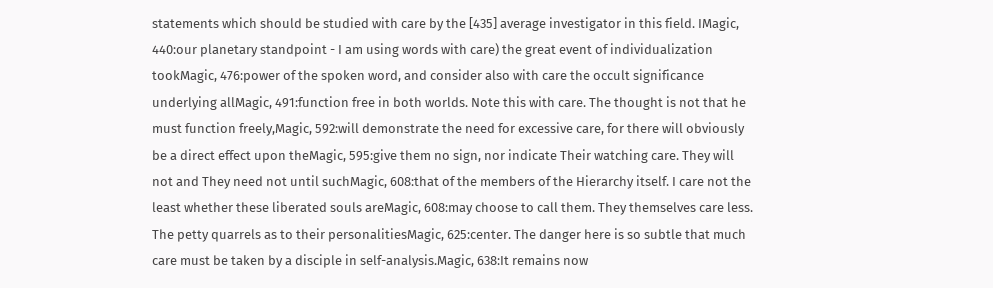statements which should be studied with care by the [435] average investigator in this field. IMagic, 440:our planetary standpoint - I am using words with care) the great event of individualization tookMagic, 476:power of the spoken word, and consider also with care the occult significance underlying allMagic, 491:function free in both worlds. Note this with care. The thought is not that he must function freely,Magic, 592:will demonstrate the need for excessive care, for there will obviously be a direct effect upon theMagic, 595:give them no sign, nor indicate Their watching care. They will not and They need not until suchMagic, 608:that of the members of the Hierarchy itself. I care not the least whether these liberated souls areMagic, 608:may choose to call them. They themselves care less. The petty quarrels as to their personalitiesMagic, 625:center. The danger here is so subtle that much care must be taken by a disciple in self-analysis.Magic, 638:It remains now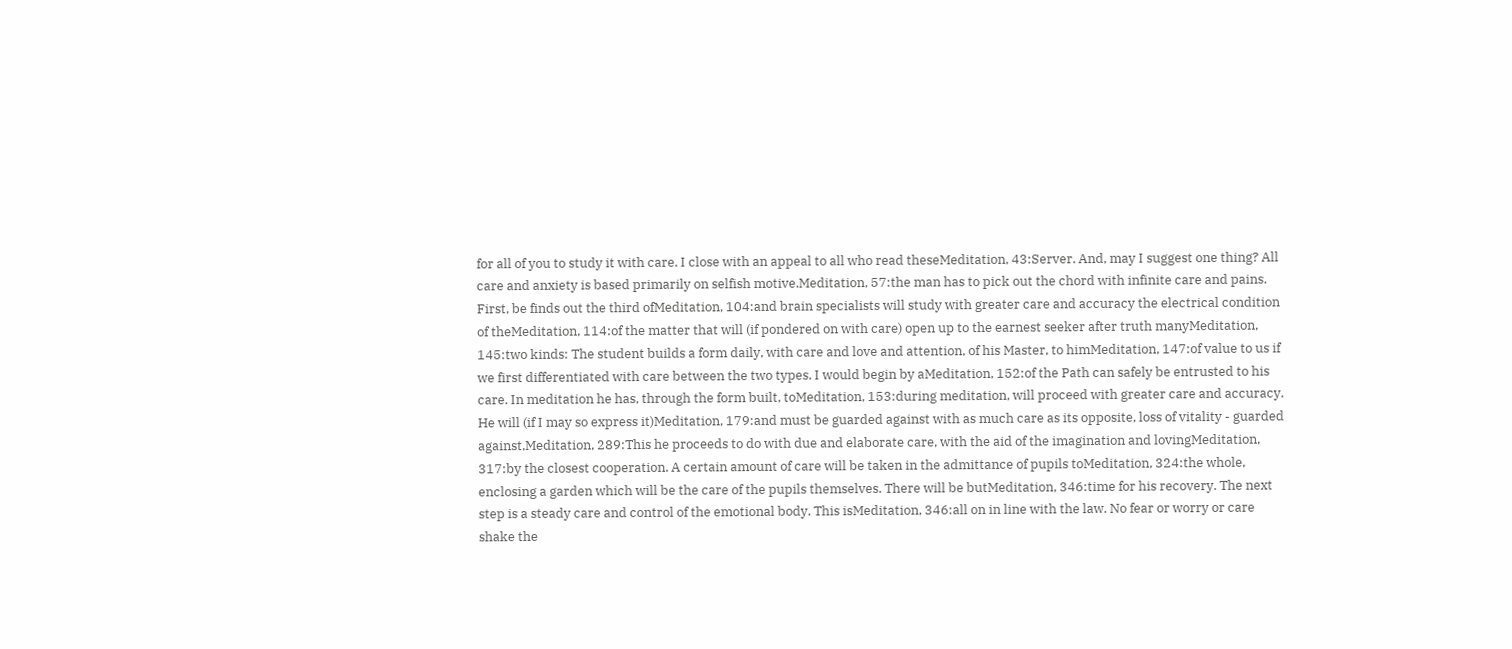for all of you to study it with care. I close with an appeal to all who read theseMeditation, 43:Server. And, may I suggest one thing? All care and anxiety is based primarily on selfish motive.Meditation, 57:the man has to pick out the chord with infinite care and pains. First, be finds out the third ofMeditation, 104:and brain specialists will study with greater care and accuracy the electrical condition of theMeditation, 114:of the matter that will (if pondered on with care) open up to the earnest seeker after truth manyMeditation, 145:two kinds: The student builds a form daily, with care and love and attention, of his Master, to himMeditation, 147:of value to us if we first differentiated with care between the two types. I would begin by aMeditation, 152:of the Path can safely be entrusted to his care. In meditation he has, through the form built, toMeditation, 153:during meditation, will proceed with greater care and accuracy. He will (if I may so express it)Meditation, 179:and must be guarded against with as much care as its opposite, loss of vitality - guarded against,Meditation, 289:This he proceeds to do with due and elaborate care, with the aid of the imagination and lovingMeditation, 317:by the closest cooperation. A certain amount of care will be taken in the admittance of pupils toMeditation, 324:the whole, enclosing a garden which will be the care of the pupils themselves. There will be butMeditation, 346:time for his recovery. The next step is a steady care and control of the emotional body. This isMeditation, 346:all on in line with the law. No fear or worry or care shake the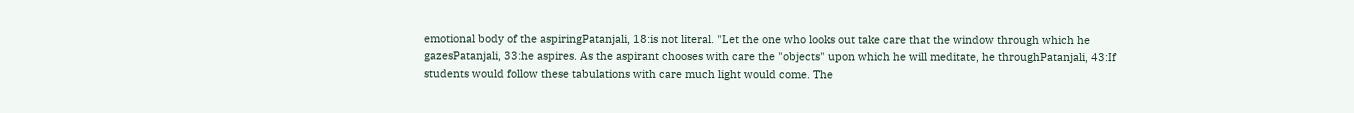emotional body of the aspiringPatanjali, 18:is not literal. "Let the one who looks out take care that the window through which he gazesPatanjali, 33:he aspires. As the aspirant chooses with care the "objects" upon which he will meditate, he throughPatanjali, 43:If students would follow these tabulations with care much light would come. The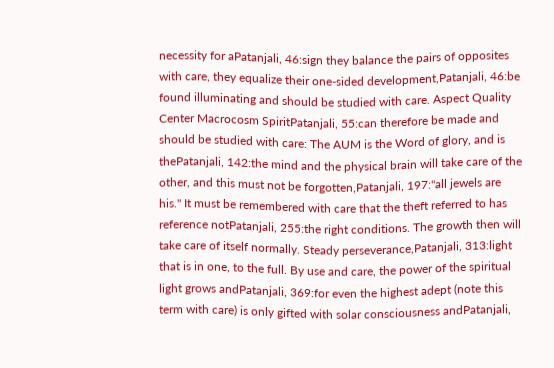necessity for aPatanjali, 46:sign they balance the pairs of opposites with care, they equalize their one-sided development,Patanjali, 46:be found illuminating and should be studied with care. Aspect Quality Center Macrocosm SpiritPatanjali, 55:can therefore be made and should be studied with care: The AUM is the Word of glory, and is thePatanjali, 142:the mind and the physical brain will take care of the other, and this must not be forgotten,Patanjali, 197:"all jewels are his." It must be remembered with care that the theft referred to has reference notPatanjali, 255:the right conditions. The growth then will take care of itself normally. Steady perseverance,Patanjali, 313:light that is in one, to the full. By use and care, the power of the spiritual light grows andPatanjali, 369:for even the highest adept (note this term with care) is only gifted with solar consciousness andPatanjali,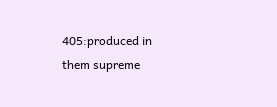405:produced in them supreme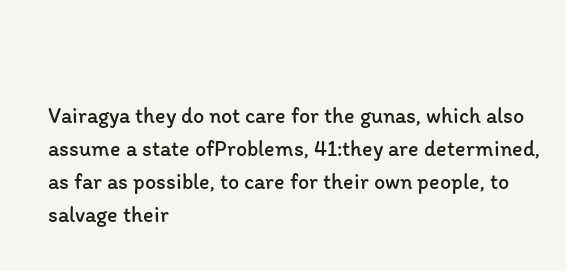Vairagya they do not care for the gunas, which also assume a state ofProblems, 41:they are determined, as far as possible, to care for their own people, to salvage their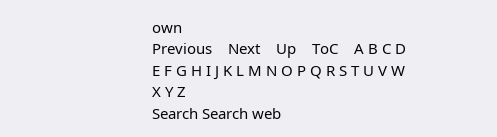own
Previous    Next    Up    ToC    A B C D E F G H I J K L M N O P Q R S T U V W X Y Z
Search Search web